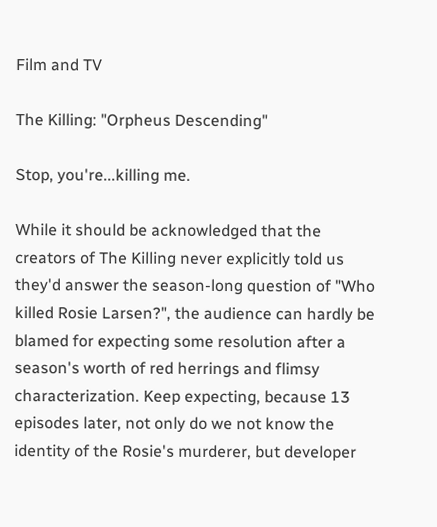Film and TV

The Killing: "Orpheus Descending"

Stop, you're...killing me.

While it should be acknowledged that the creators of The Killing never explicitly told us they'd answer the season-long question of "Who killed Rosie Larsen?", the audience can hardly be blamed for expecting some resolution after a season's worth of red herrings and flimsy characterization. Keep expecting, because 13 episodes later, not only do we not know the identity of the Rosie's murderer, but developer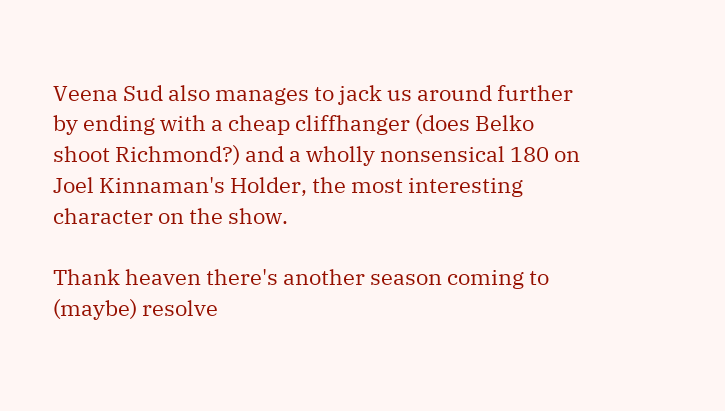Veena Sud also manages to jack us around further by ending with a cheap cliffhanger (does Belko shoot Richmond?) and a wholly nonsensical 180 on Joel Kinnaman's Holder, the most interesting character on the show.

Thank heaven there's another season coming to (maybe) resolve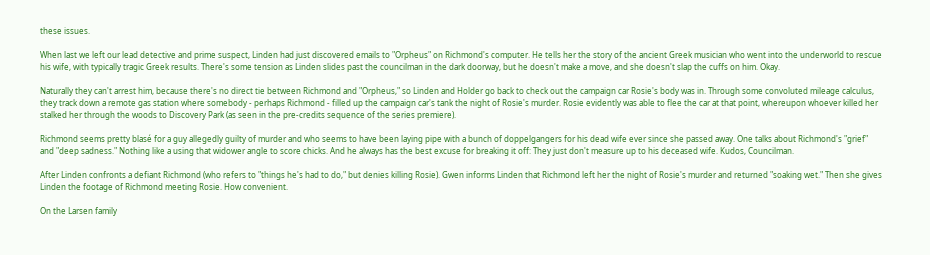these issues.

When last we left our lead detective and prime suspect, Linden had just discovered emails to "Orpheus" on Richmond's computer. He tells her the story of the ancient Greek musician who went into the underworld to rescue his wife, with typically tragic Greek results. There's some tension as Linden slides past the councilman in the dark doorway, but he doesn't make a move, and she doesn't slap the cuffs on him. Okay.

Naturally they can't arrest him, because there's no direct tie between Richmond and "Orpheus," so Linden and Holder go back to check out the campaign car Rosie's body was in. Through some convoluted mileage calculus, they track down a remote gas station where somebody - perhaps Richmond - filled up the campaign car's tank the night of Rosie's murder. Rosie evidently was able to flee the car at that point, whereupon whoever killed her stalked her through the woods to Discovery Park (as seen in the pre-credits sequence of the series premiere).

Richmond seems pretty blasé for a guy allegedly guilty of murder and who seems to have been laying pipe with a bunch of doppelgangers for his dead wife ever since she passed away. One talks about Richmond's "grief" and "deep sadness." Nothing like a using that widower angle to score chicks. And he always has the best excuse for breaking it off: They just don't measure up to his deceased wife. Kudos, Councilman.

After Linden confronts a defiant Richmond (who refers to "things he's had to do," but denies killing Rosie). Gwen informs Linden that Richmond left her the night of Rosie's murder and returned "soaking wet." Then she gives Linden the footage of Richmond meeting Rosie. How convenient.

On the Larsen family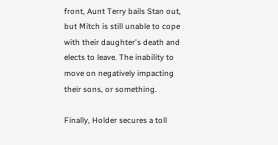front, Aunt Terry bails Stan out, but Mitch is still unable to cope with their daughter's death and elects to leave. The inability to move on negatively impacting their sons, or something.

Finally, Holder secures a toll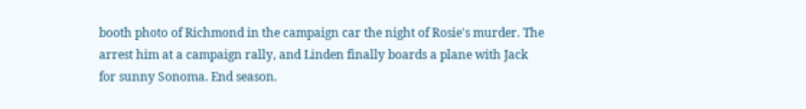booth photo of Richmond in the campaign car the night of Rosie's murder. The arrest him at a campaign rally, and Linden finally boards a plane with Jack for sunny Sonoma. End season.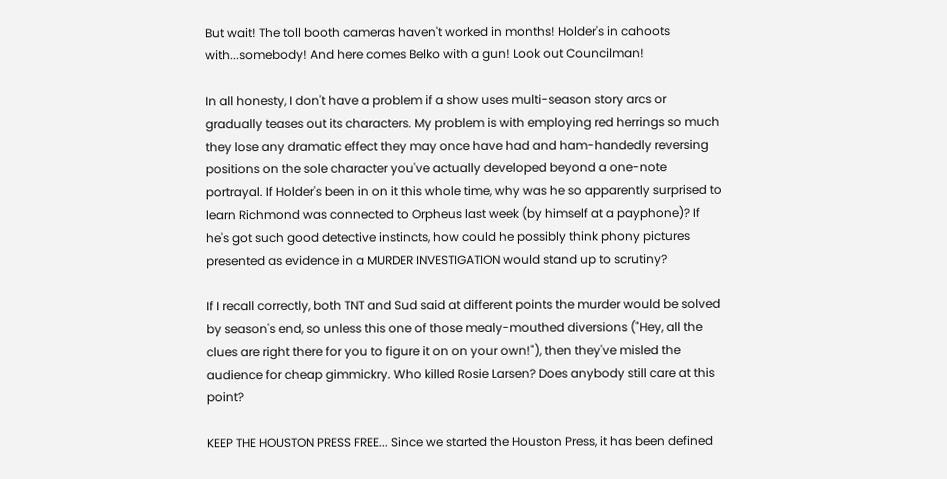But wait! The toll booth cameras haven't worked in months! Holder's in cahoots with...somebody! And here comes Belko with a gun! Look out Councilman!

In all honesty, I don't have a problem if a show uses multi-season story arcs or gradually teases out its characters. My problem is with employing red herrings so much they lose any dramatic effect they may once have had and ham-handedly reversing positions on the sole character you've actually developed beyond a one-note portrayal. If Holder's been in on it this whole time, why was he so apparently surprised to learn Richmond was connected to Orpheus last week (by himself at a payphone)? If he's got such good detective instincts, how could he possibly think phony pictures presented as evidence in a MURDER INVESTIGATION would stand up to scrutiny?

If I recall correctly, both TNT and Sud said at different points the murder would be solved by season's end, so unless this one of those mealy-mouthed diversions ("Hey, all the clues are right there for you to figure it on on your own!"), then they've misled the audience for cheap gimmickry. Who killed Rosie Larsen? Does anybody still care at this point?

KEEP THE HOUSTON PRESS FREE... Since we started the Houston Press, it has been defined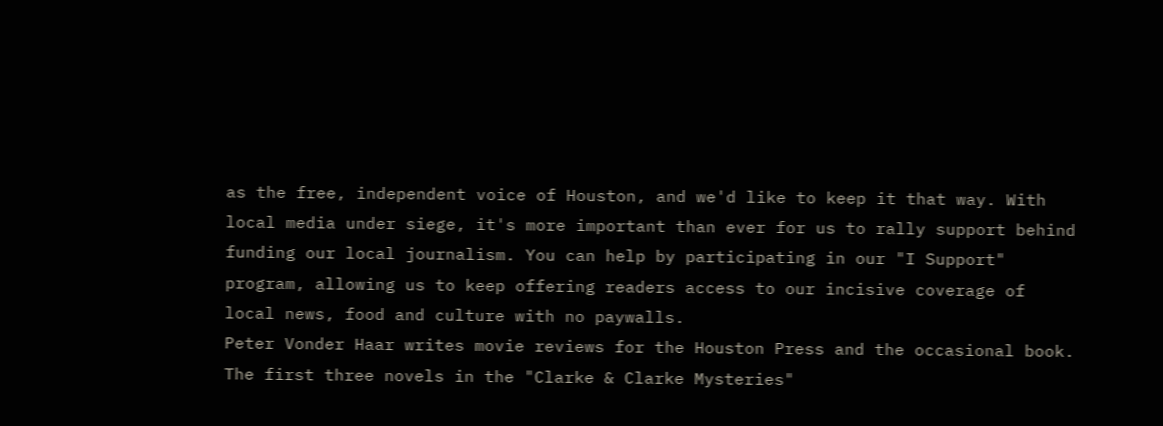as the free, independent voice of Houston, and we'd like to keep it that way. With local media under siege, it's more important than ever for us to rally support behind funding our local journalism. You can help by participating in our "I Support" program, allowing us to keep offering readers access to our incisive coverage of local news, food and culture with no paywalls.
Peter Vonder Haar writes movie reviews for the Houston Press and the occasional book. The first three novels in the "Clarke & Clarke Mysteries"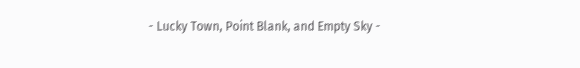- Lucky Town, Point Blank, and Empty Sky -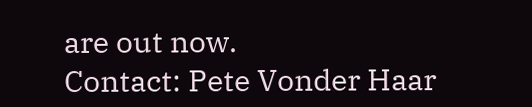are out now.
Contact: Pete Vonder Haar